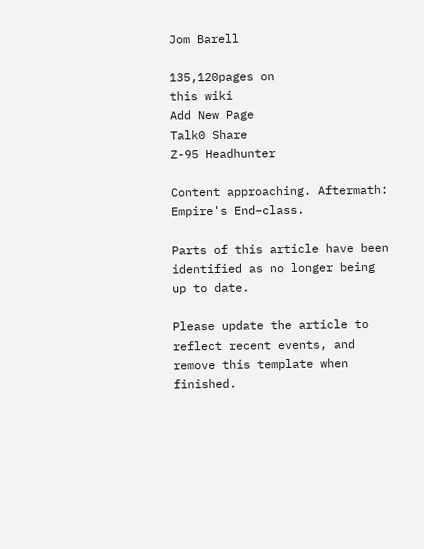Jom Barell

135,120pages on
this wiki
Add New Page
Talk0 Share
Z-95 Headhunter

Content approaching. Aftermath: Empire's End–class.

Parts of this article have been identified as no longer being up to date.

Please update the article to reflect recent events, and remove this template when finished.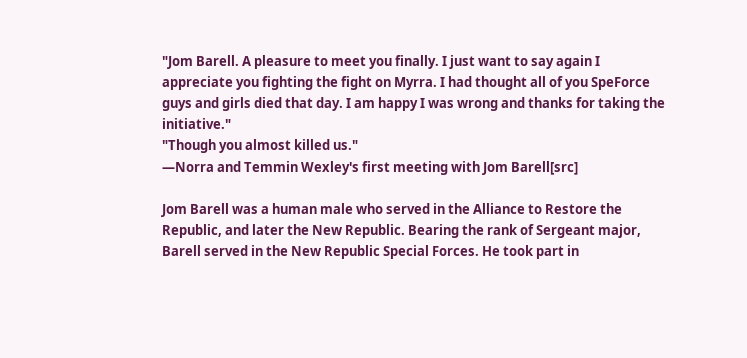"Jom Barell. A pleasure to meet you finally. I just want to say again I appreciate you fighting the fight on Myrra. I had thought all of you SpeForce guys and girls died that day. I am happy I was wrong and thanks for taking the initiative."
"Though you almost killed us."
―Norra and Temmin Wexley's first meeting with Jom Barell[src]

Jom Barell was a human male who served in the Alliance to Restore the Republic, and later the New Republic. Bearing the rank of Sergeant major, Barell served in the New Republic Special Forces. He took part in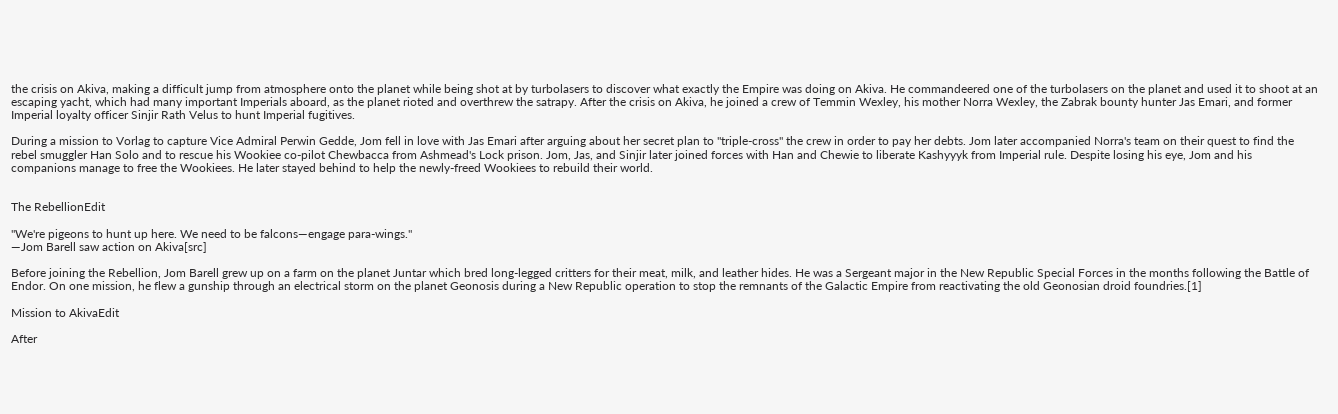the crisis on Akiva, making a difficult jump from atmosphere onto the planet while being shot at by turbolasers to discover what exactly the Empire was doing on Akiva. He commandeered one of the turbolasers on the planet and used it to shoot at an escaping yacht, which had many important Imperials aboard, as the planet rioted and overthrew the satrapy. After the crisis on Akiva, he joined a crew of Temmin Wexley, his mother Norra Wexley, the Zabrak bounty hunter Jas Emari, and former Imperial loyalty officer Sinjir Rath Velus to hunt Imperial fugitives.

During a mission to Vorlag to capture Vice Admiral Perwin Gedde, Jom fell in love with Jas Emari after arguing about her secret plan to "triple-cross" the crew in order to pay her debts. Jom later accompanied Norra's team on their quest to find the rebel smuggler Han Solo and to rescue his Wookiee co-pilot Chewbacca from Ashmead's Lock prison. Jom, Jas, and Sinjir later joined forces with Han and Chewie to liberate Kashyyyk from Imperial rule. Despite losing his eye, Jom and his companions manage to free the Wookiees. He later stayed behind to help the newly-freed Wookiees to rebuild their world.


The RebellionEdit

"We're pigeons to hunt up here. We need to be falcons—engage para-wings."
―Jom Barell saw action on Akiva[src]

Before joining the Rebellion, Jom Barell grew up on a farm on the planet Juntar which bred long-legged critters for their meat, milk, and leather hides. He was a Sergeant major in the New Republic Special Forces in the months following the Battle of Endor. On one mission, he flew a gunship through an electrical storm on the planet Geonosis during a New Republic operation to stop the remnants of the Galactic Empire from reactivating the old Geonosian droid foundries.[1]

Mission to AkivaEdit

After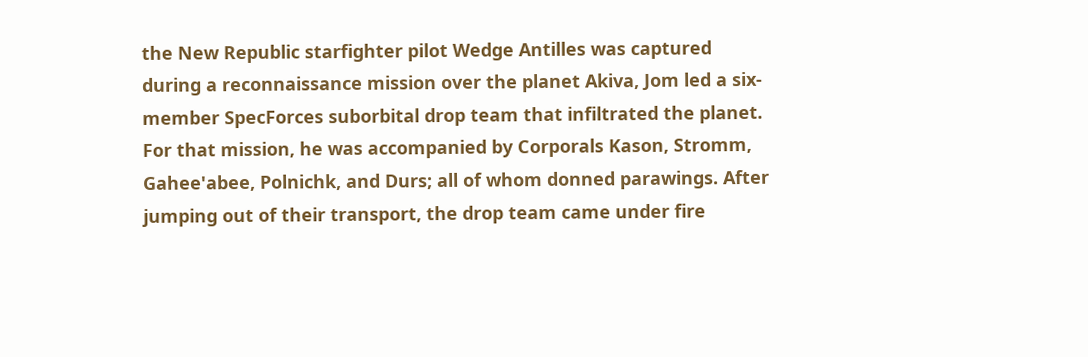the New Republic starfighter pilot Wedge Antilles was captured during a reconnaissance mission over the planet Akiva, Jom led a six-member SpecForces suborbital drop team that infiltrated the planet. For that mission, he was accompanied by Corporals Kason, Stromm, Gahee'abee, Polnichk, and Durs; all of whom donned parawings. After jumping out of their transport, the drop team came under fire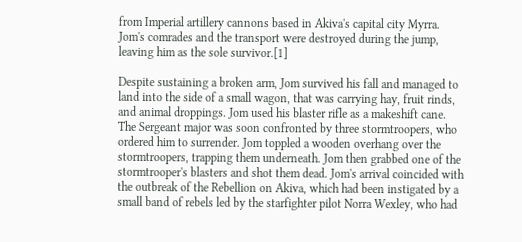from Imperial artillery cannons based in Akiva's capital city Myrra. Jom's comrades and the transport were destroyed during the jump, leaving him as the sole survivor.[1]

Despite sustaining a broken arm, Jom survived his fall and managed to land into the side of a small wagon, that was carrying hay, fruit rinds, and animal droppings. Jom used his blaster rifle as a makeshift cane. The Sergeant major was soon confronted by three stormtroopers, who ordered him to surrender. Jom toppled a wooden overhang over the stormtroopers, trapping them underneath. Jom then grabbed one of the stormtrooper's blasters and shot them dead. Jom's arrival coincided with the outbreak of the Rebellion on Akiva, which had been instigated by a small band of rebels led by the starfighter pilot Norra Wexley, who had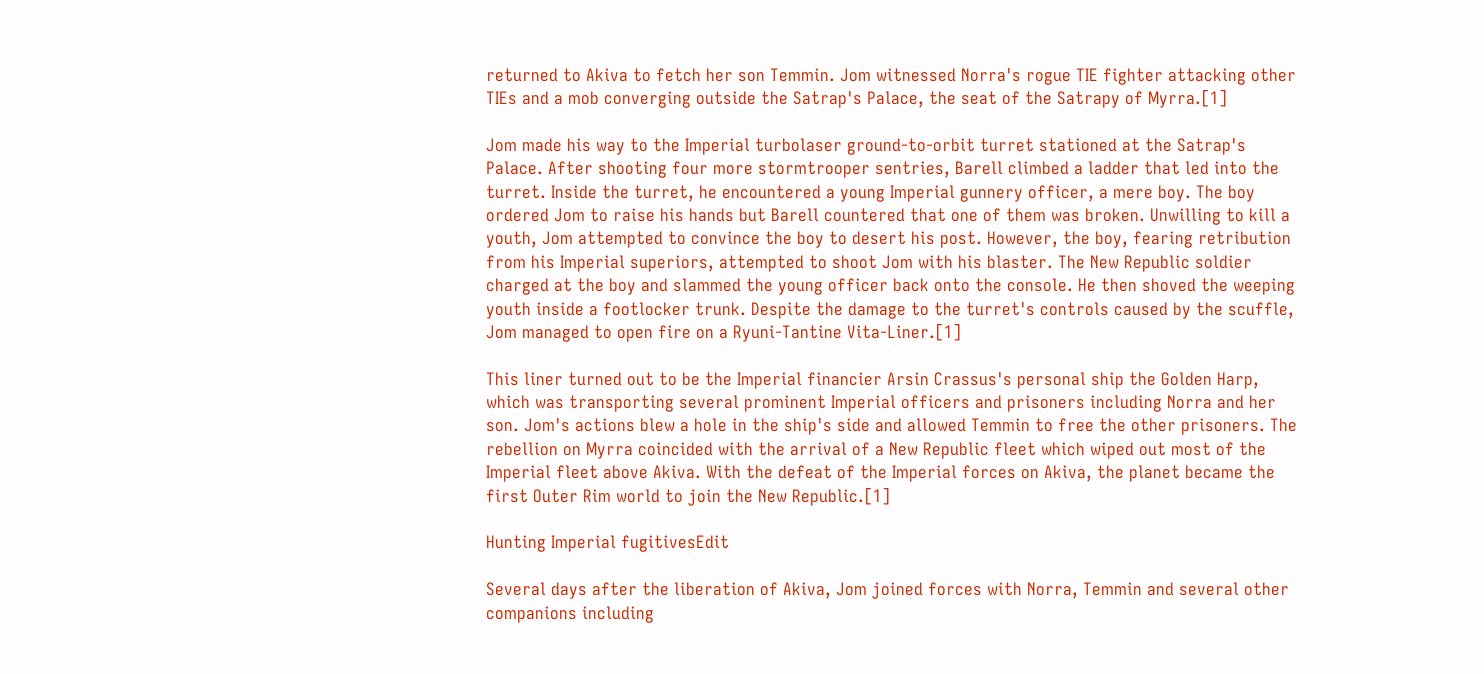returned to Akiva to fetch her son Temmin. Jom witnessed Norra's rogue TIE fighter attacking other TIEs and a mob converging outside the Satrap's Palace, the seat of the Satrapy of Myrra.[1]

Jom made his way to the Imperial turbolaser ground-to-orbit turret stationed at the Satrap's Palace. After shooting four more stormtrooper sentries, Barell climbed a ladder that led into the turret. Inside the turret, he encountered a young Imperial gunnery officer, a mere boy. The boy ordered Jom to raise his hands but Barell countered that one of them was broken. Unwilling to kill a youth, Jom attempted to convince the boy to desert his post. However, the boy, fearing retribution from his Imperial superiors, attempted to shoot Jom with his blaster. The New Republic soldier charged at the boy and slammed the young officer back onto the console. He then shoved the weeping youth inside a footlocker trunk. Despite the damage to the turret's controls caused by the scuffle, Jom managed to open fire on a Ryuni-Tantine Vita-Liner.[1]

This liner turned out to be the Imperial financier Arsin Crassus's personal ship the Golden Harp, which was transporting several prominent Imperial officers and prisoners including Norra and her son. Jom's actions blew a hole in the ship's side and allowed Temmin to free the other prisoners. The rebellion on Myrra coincided with the arrival of a New Republic fleet which wiped out most of the Imperial fleet above Akiva. With the defeat of the Imperial forces on Akiva, the planet became the first Outer Rim world to join the New Republic.[1]

Hunting Imperial fugitivesEdit

Several days after the liberation of Akiva, Jom joined forces with Norra, Temmin and several other companions including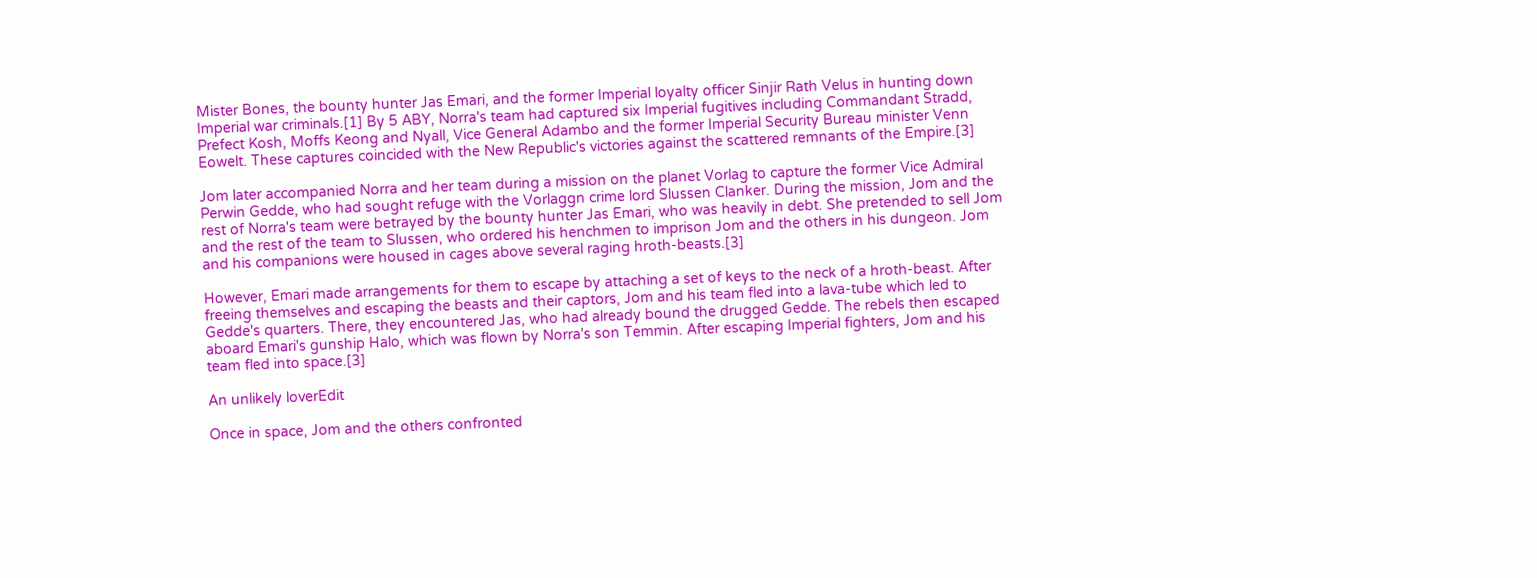Mister Bones, the bounty hunter Jas Emari, and the former Imperial loyalty officer Sinjir Rath Velus in hunting down Imperial war criminals.[1] By 5 ABY, Norra's team had captured six Imperial fugitives including Commandant Stradd, Prefect Kosh, Moffs Keong and Nyall, Vice General Adambo and the former Imperial Security Bureau minister Venn Eowelt. These captures coincided with the New Republic's victories against the scattered remnants of the Empire.[3]

Jom later accompanied Norra and her team during a mission on the planet Vorlag to capture the former Vice Admiral Perwin Gedde, who had sought refuge with the Vorlaggn crime lord Slussen Clanker. During the mission, Jom and the rest of Norra's team were betrayed by the bounty hunter Jas Emari, who was heavily in debt. She pretended to sell Jom and the rest of the team to Slussen, who ordered his henchmen to imprison Jom and the others in his dungeon. Jom and his companions were housed in cages above several raging hroth-beasts.[3]

However, Emari made arrangements for them to escape by attaching a set of keys to the neck of a hroth-beast. After freeing themselves and escaping the beasts and their captors, Jom and his team fled into a lava-tube which led to Gedde's quarters. There, they encountered Jas, who had already bound the drugged Gedde. The rebels then escaped aboard Emari's gunship Halo, which was flown by Norra's son Temmin. After escaping Imperial fighters, Jom and his team fled into space.[3]

An unlikely loverEdit

Once in space, Jom and the others confronted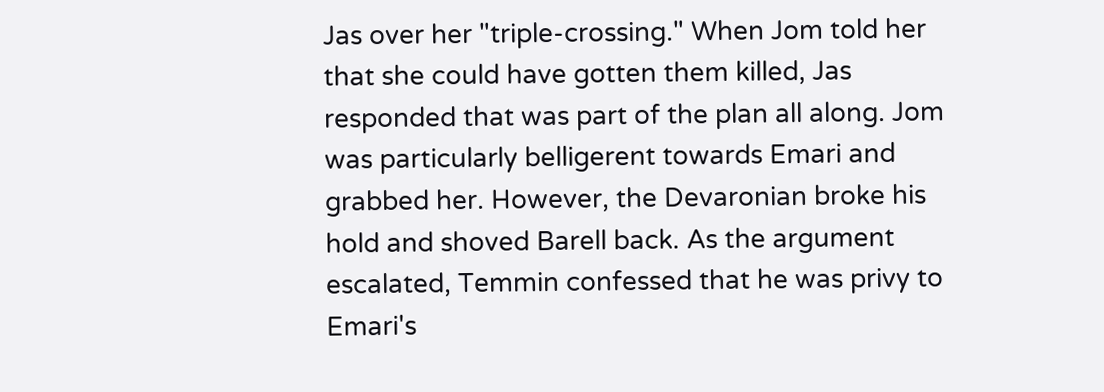Jas over her "triple-crossing." When Jom told her that she could have gotten them killed, Jas responded that was part of the plan all along. Jom was particularly belligerent towards Emari and grabbed her. However, the Devaronian broke his hold and shoved Barell back. As the argument escalated, Temmin confessed that he was privy to Emari's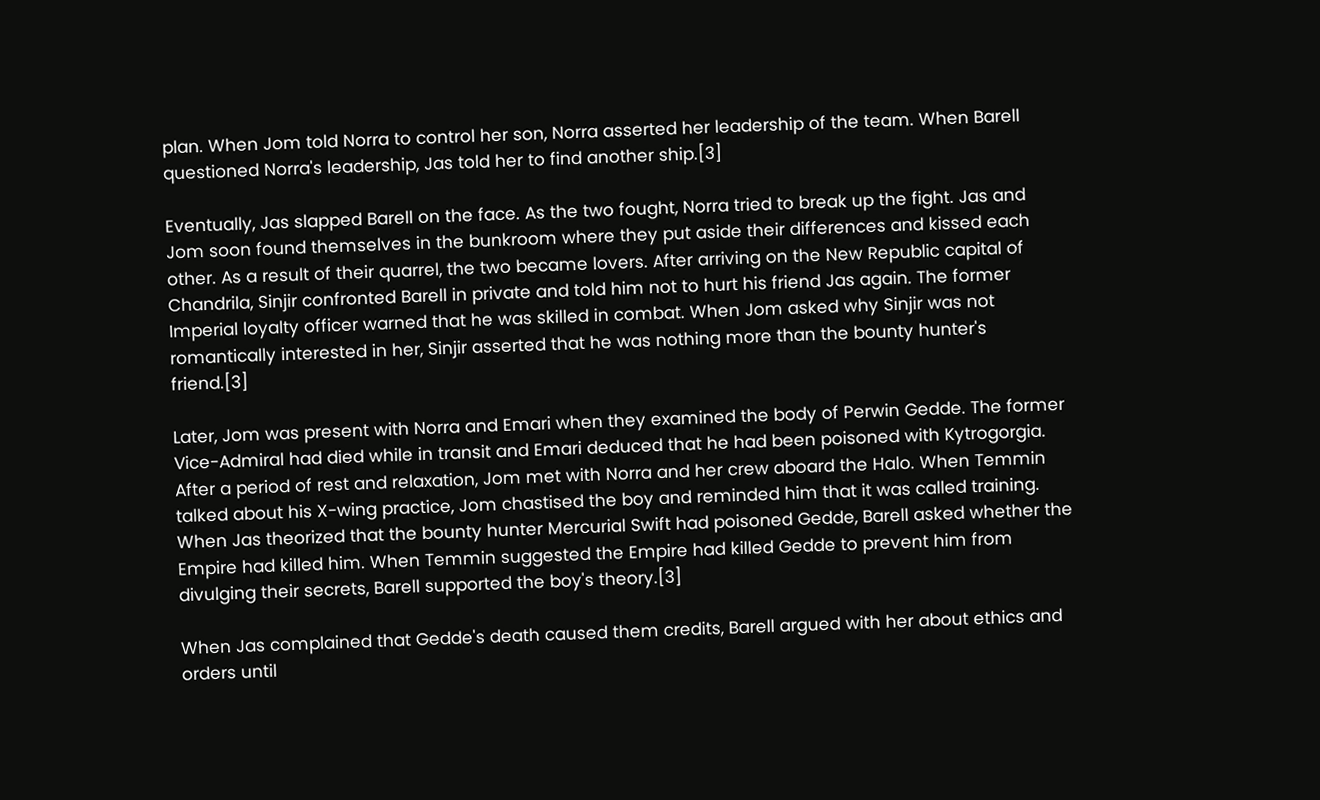plan. When Jom told Norra to control her son, Norra asserted her leadership of the team. When Barell questioned Norra's leadership, Jas told her to find another ship.[3]

Eventually, Jas slapped Barell on the face. As the two fought, Norra tried to break up the fight. Jas and Jom soon found themselves in the bunkroom where they put aside their differences and kissed each other. As a result of their quarrel, the two became lovers. After arriving on the New Republic capital of Chandrila, Sinjir confronted Barell in private and told him not to hurt his friend Jas again. The former Imperial loyalty officer warned that he was skilled in combat. When Jom asked why Sinjir was not romantically interested in her, Sinjir asserted that he was nothing more than the bounty hunter's friend.[3]

Later, Jom was present with Norra and Emari when they examined the body of Perwin Gedde. The former Vice-Admiral had died while in transit and Emari deduced that he had been poisoned with Kytrogorgia. After a period of rest and relaxation, Jom met with Norra and her crew aboard the Halo. When Temmin talked about his X-wing practice, Jom chastised the boy and reminded him that it was called training. When Jas theorized that the bounty hunter Mercurial Swift had poisoned Gedde, Barell asked whether the Empire had killed him. When Temmin suggested the Empire had killed Gedde to prevent him from divulging their secrets, Barell supported the boy's theory.[3]

When Jas complained that Gedde's death caused them credits, Barell argued with her about ethics and orders until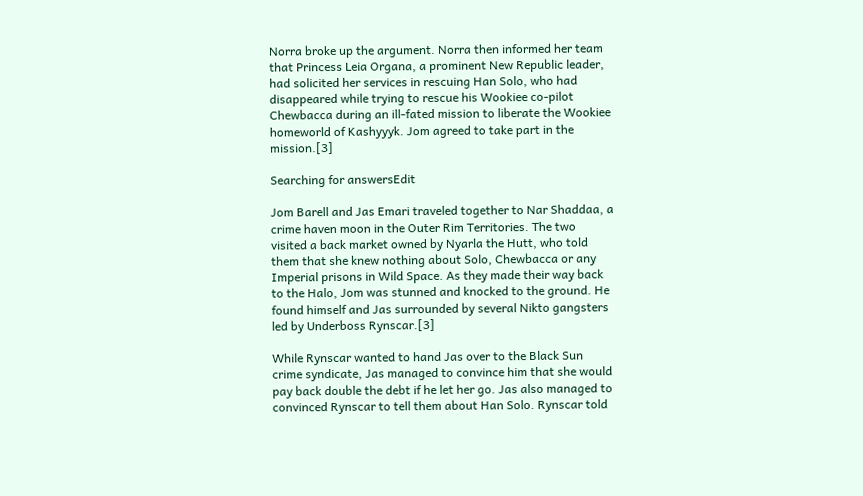Norra broke up the argument. Norra then informed her team that Princess Leia Organa, a prominent New Republic leader, had solicited her services in rescuing Han Solo, who had disappeared while trying to rescue his Wookiee co-pilot Chewbacca during an ill-fated mission to liberate the Wookiee homeworld of Kashyyyk. Jom agreed to take part in the mission.[3]

Searching for answersEdit

Jom Barell and Jas Emari traveled together to Nar Shaddaa, a crime haven moon in the Outer Rim Territories. The two visited a back market owned by Nyarla the Hutt, who told them that she knew nothing about Solo, Chewbacca or any Imperial prisons in Wild Space. As they made their way back to the Halo, Jom was stunned and knocked to the ground. He found himself and Jas surrounded by several Nikto gangsters led by Underboss Rynscar.[3]

While Rynscar wanted to hand Jas over to the Black Sun crime syndicate, Jas managed to convince him that she would pay back double the debt if he let her go. Jas also managed to convinced Rynscar to tell them about Han Solo. Rynscar told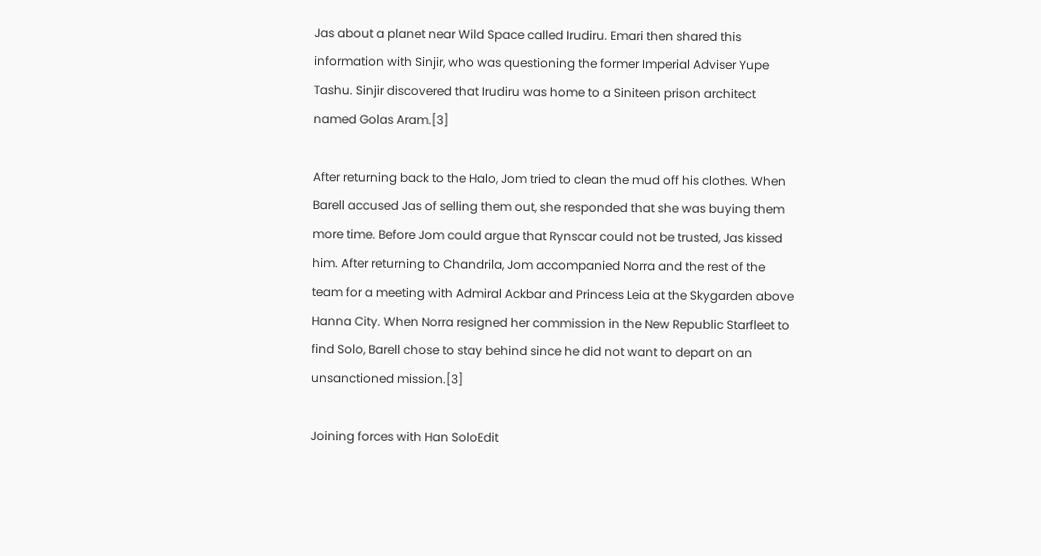Jas about a planet near Wild Space called Irudiru. Emari then shared this information with Sinjir, who was questioning the former Imperial Adviser Yupe Tashu. Sinjir discovered that Irudiru was home to a Siniteen prison architect named Golas Aram.[3]

After returning back to the Halo, Jom tried to clean the mud off his clothes. When Barell accused Jas of selling them out, she responded that she was buying them more time. Before Jom could argue that Rynscar could not be trusted, Jas kissed him. After returning to Chandrila, Jom accompanied Norra and the rest of the team for a meeting with Admiral Ackbar and Princess Leia at the Skygarden above Hanna City. When Norra resigned her commission in the New Republic Starfleet to find Solo, Barell chose to stay behind since he did not want to depart on an unsanctioned mission.[3]

Joining forces with Han SoloEdit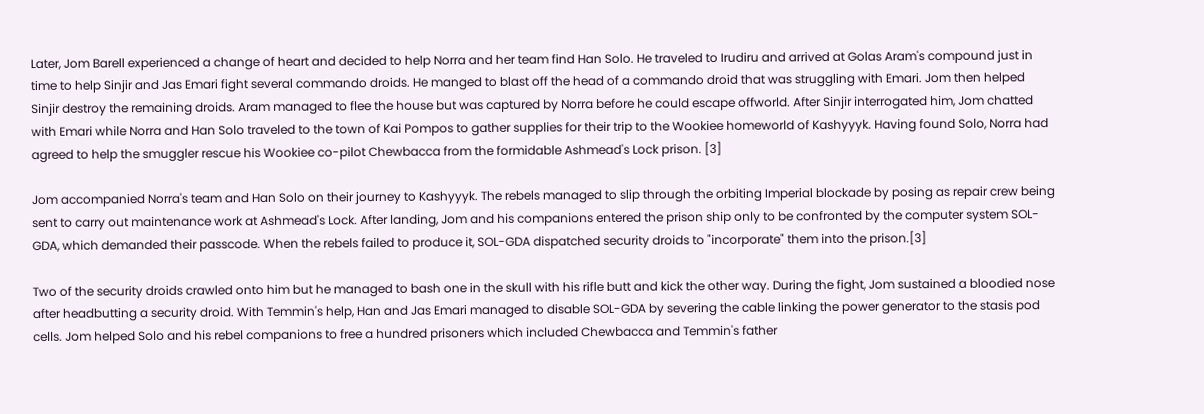Later, Jom Barell experienced a change of heart and decided to help Norra and her team find Han Solo. He traveled to Irudiru and arrived at Golas Aram's compound just in time to help Sinjir and Jas Emari fight several commando droids. He manged to blast off the head of a commando droid that was struggling with Emari. Jom then helped Sinjir destroy the remaining droids. Aram managed to flee the house but was captured by Norra before he could escape offworld. After Sinjir interrogated him, Jom chatted with Emari while Norra and Han Solo traveled to the town of Kai Pompos to gather supplies for their trip to the Wookiee homeworld of Kashyyyk. Having found Solo, Norra had agreed to help the smuggler rescue his Wookiee co-pilot Chewbacca from the formidable Ashmead's Lock prison. [3]

Jom accompanied Norra's team and Han Solo on their journey to Kashyyyk. The rebels managed to slip through the orbiting Imperial blockade by posing as repair crew being sent to carry out maintenance work at Ashmead's Lock. After landing, Jom and his companions entered the prison ship only to be confronted by the computer system SOL-GDA, which demanded their passcode. When the rebels failed to produce it, SOL-GDA dispatched security droids to "incorporate" them into the prison.[3]

Two of the security droids crawled onto him but he managed to bash one in the skull with his rifle butt and kick the other way. During the fight, Jom sustained a bloodied nose after headbutting a security droid. With Temmin's help, Han and Jas Emari managed to disable SOL-GDA by severing the cable linking the power generator to the stasis pod cells. Jom helped Solo and his rebel companions to free a hundred prisoners which included Chewbacca and Temmin's father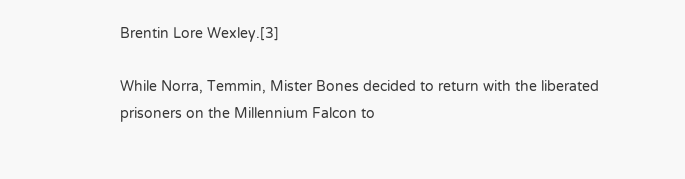Brentin Lore Wexley.[3]

While Norra, Temmin, Mister Bones decided to return with the liberated prisoners on the Millennium Falcon to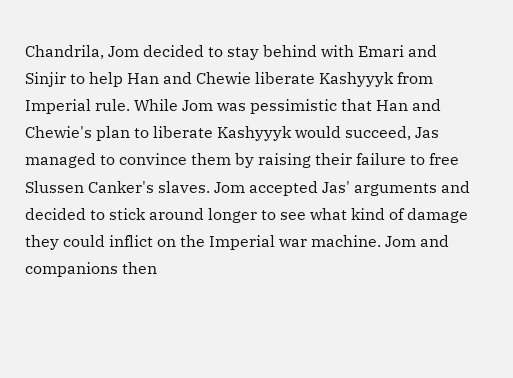Chandrila, Jom decided to stay behind with Emari and Sinjir to help Han and Chewie liberate Kashyyyk from Imperial rule. While Jom was pessimistic that Han and Chewie's plan to liberate Kashyyyk would succeed, Jas managed to convince them by raising their failure to free Slussen Canker's slaves. Jom accepted Jas' arguments and decided to stick around longer to see what kind of damage they could inflict on the Imperial war machine. Jom and companions then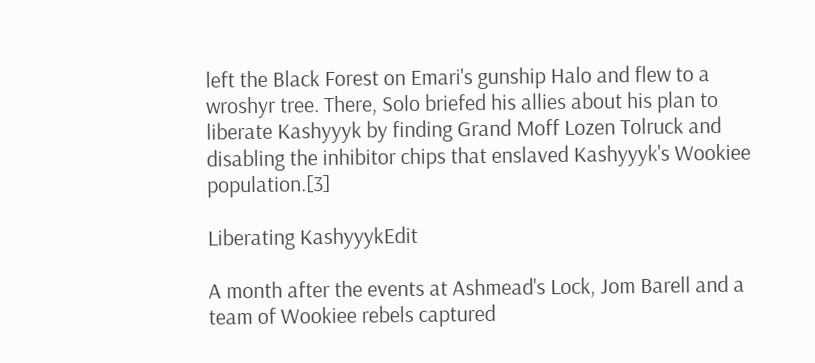left the Black Forest on Emari's gunship Halo and flew to a wroshyr tree. There, Solo briefed his allies about his plan to liberate Kashyyyk by finding Grand Moff Lozen Tolruck and disabling the inhibitor chips that enslaved Kashyyyk's Wookiee population.[3]

Liberating KashyyykEdit

A month after the events at Ashmead's Lock, Jom Barell and a team of Wookiee rebels captured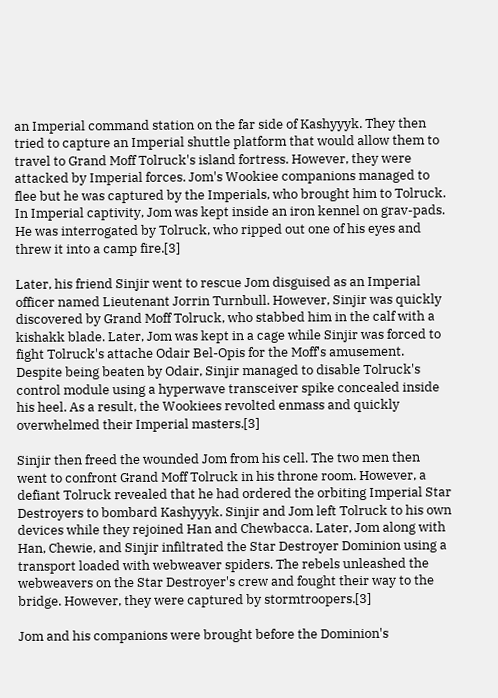an Imperial command station on the far side of Kashyyyk. They then tried to capture an Imperial shuttle platform that would allow them to travel to Grand Moff Tolruck's island fortress. However, they were attacked by Imperial forces. Jom's Wookiee companions managed to flee but he was captured by the Imperials, who brought him to Tolruck. In Imperial captivity, Jom was kept inside an iron kennel on grav-pads. He was interrogated by Tolruck, who ripped out one of his eyes and threw it into a camp fire.[3]

Later, his friend Sinjir went to rescue Jom disguised as an Imperial officer named Lieutenant Jorrin Turnbull. However, Sinjir was quickly discovered by Grand Moff Tolruck, who stabbed him in the calf with a kishakk blade. Later, Jom was kept in a cage while Sinjir was forced to fight Tolruck's attache Odair Bel-Opis for the Moff's amusement. Despite being beaten by Odair, Sinjir managed to disable Tolruck's control module using a hyperwave transceiver spike concealed inside his heel. As a result, the Wookiees revolted enmass and quickly overwhelmed their Imperial masters.[3]

Sinjir then freed the wounded Jom from his cell. The two men then went to confront Grand Moff Tolruck in his throne room. However, a defiant Tolruck revealed that he had ordered the orbiting Imperial Star Destroyers to bombard Kashyyyk. Sinjir and Jom left Tolruck to his own devices while they rejoined Han and Chewbacca. Later, Jom along with Han, Chewie, and Sinjir infiltrated the Star Destroyer Dominion using a transport loaded with webweaver spiders. The rebels unleashed the webweavers on the Star Destroyer's crew and fought their way to the bridge. However, they were captured by stormtroopers.[3]

Jom and his companions were brought before the Dominion's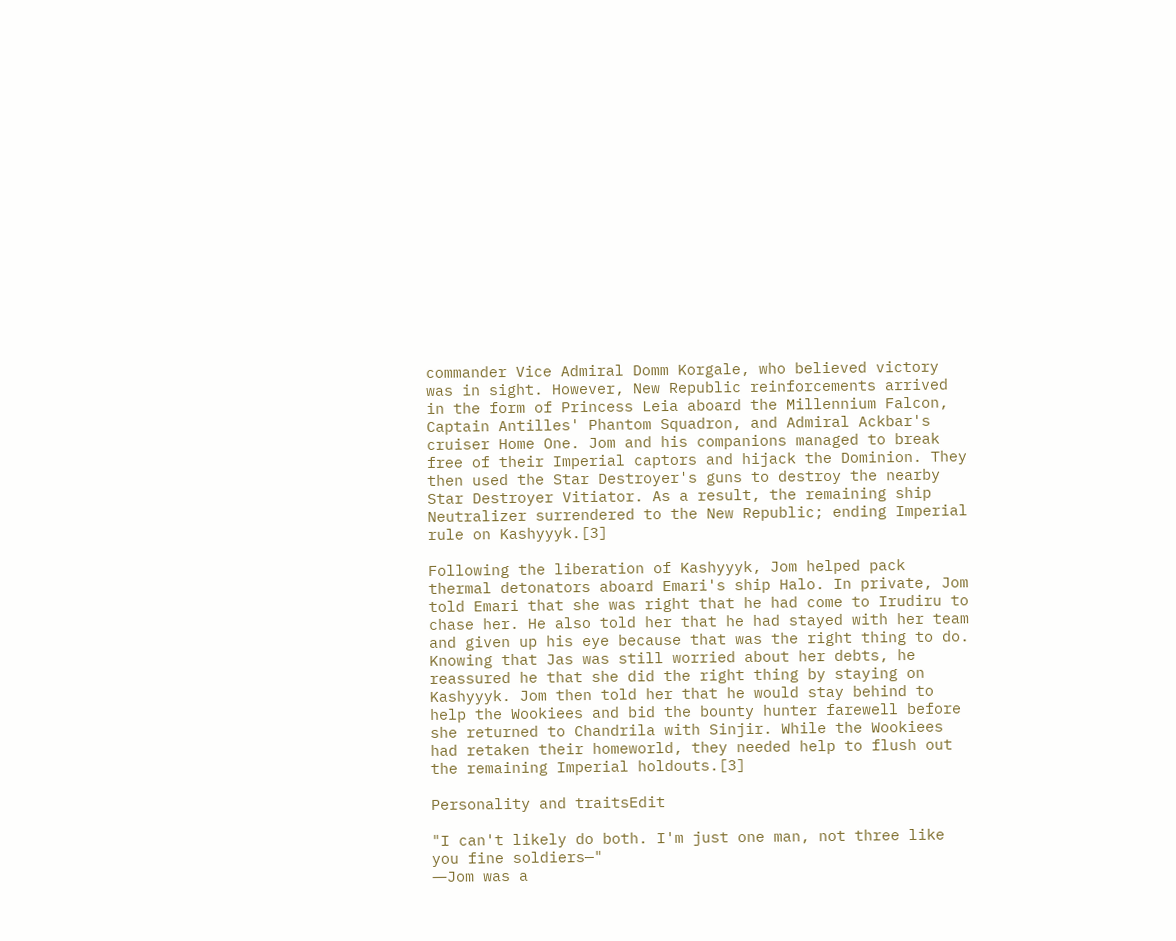commander Vice Admiral Domm Korgale, who believed victory was in sight. However, New Republic reinforcements arrived in the form of Princess Leia aboard the Millennium Falcon, Captain Antilles' Phantom Squadron, and Admiral Ackbar's cruiser Home One. Jom and his companions managed to break free of their Imperial captors and hijack the Dominion. They then used the Star Destroyer's guns to destroy the nearby Star Destroyer Vitiator. As a result, the remaining ship Neutralizer surrendered to the New Republic; ending Imperial rule on Kashyyyk.[3]

Following the liberation of Kashyyyk, Jom helped pack thermal detonators aboard Emari's ship Halo. In private, Jom told Emari that she was right that he had come to Irudiru to chase her. He also told her that he had stayed with her team and given up his eye because that was the right thing to do. Knowing that Jas was still worried about her debts, he reassured he that she did the right thing by staying on Kashyyyk. Jom then told her that he would stay behind to help the Wookiees and bid the bounty hunter farewell before she returned to Chandrila with Sinjir. While the Wookiees had retaken their homeworld, they needed help to flush out the remaining Imperial holdouts.[3]

Personality and traitsEdit

"I can't likely do both. I'm just one man, not three like you fine soldiers—"
―Jom was a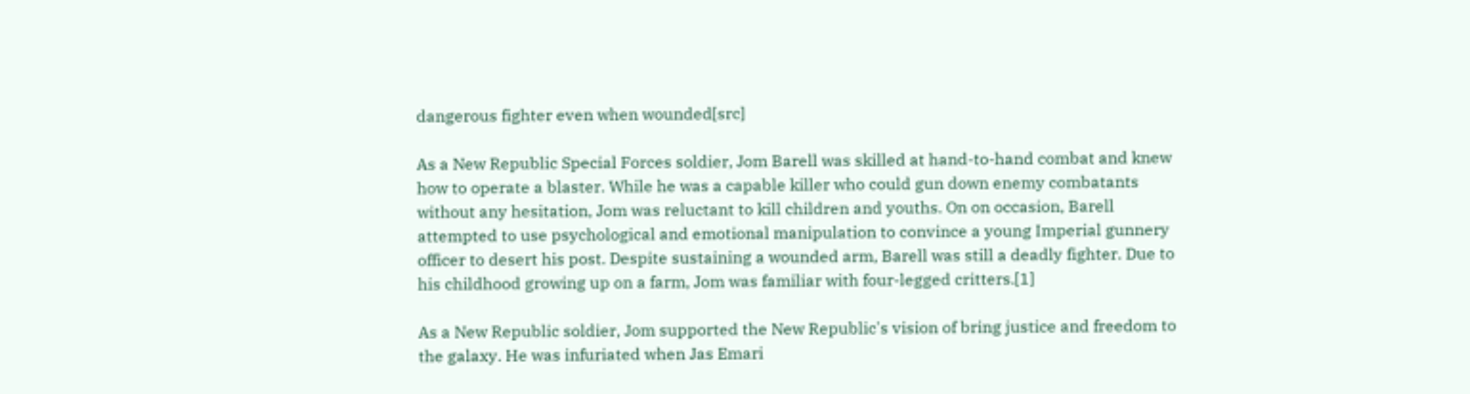dangerous fighter even when wounded[src]

As a New Republic Special Forces soldier, Jom Barell was skilled at hand-to-hand combat and knew how to operate a blaster. While he was a capable killer who could gun down enemy combatants without any hesitation, Jom was reluctant to kill children and youths. On on occasion, Barell attempted to use psychological and emotional manipulation to convince a young Imperial gunnery officer to desert his post. Despite sustaining a wounded arm, Barell was still a deadly fighter. Due to his childhood growing up on a farm, Jom was familiar with four-legged critters.[1]

As a New Republic soldier, Jom supported the New Republic's vision of bring justice and freedom to the galaxy. He was infuriated when Jas Emari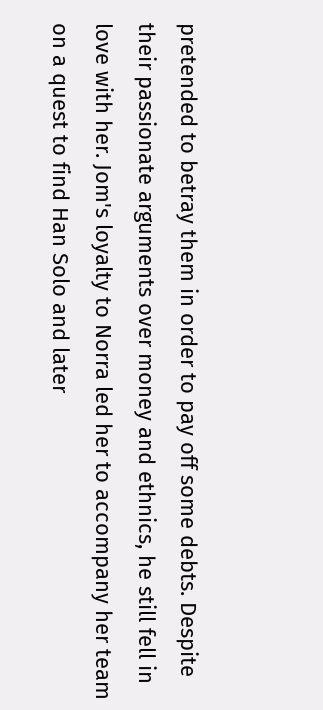pretended to betray them in order to pay off some debts. Despite their passionate arguments over money and ethnics, he still fell in love with her. Jom's loyalty to Norra led her to accompany her team on a quest to find Han Solo and later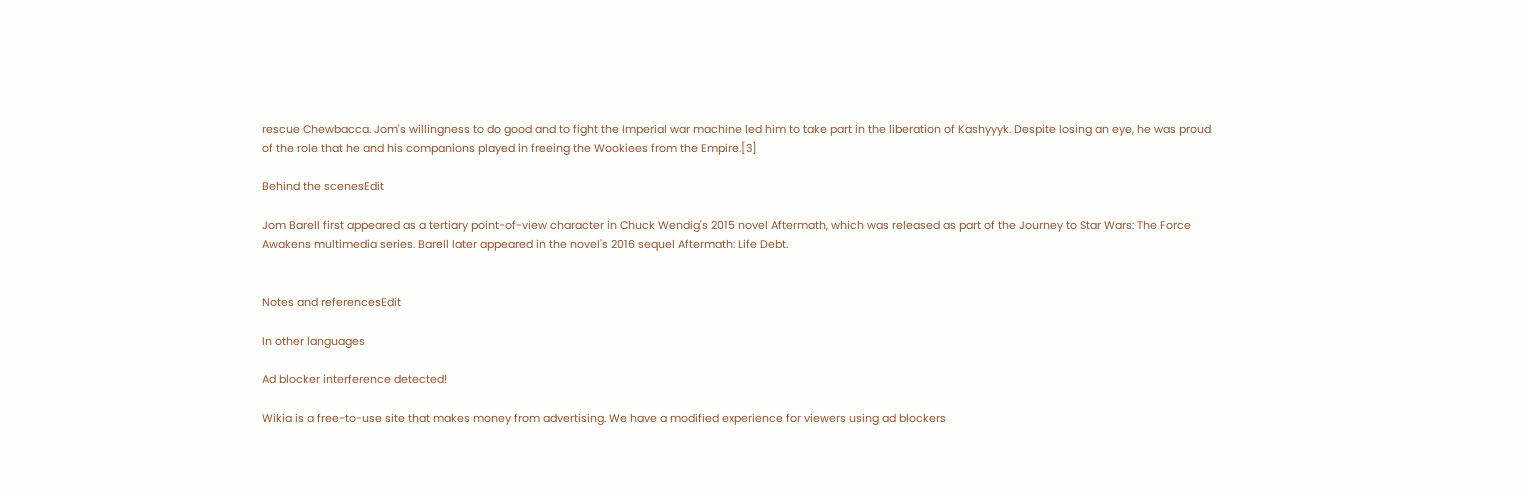rescue Chewbacca. Jom's willingness to do good and to fight the Imperial war machine led him to take part in the liberation of Kashyyyk. Despite losing an eye, he was proud of the role that he and his companions played in freeing the Wookiees from the Empire.[3]

Behind the scenesEdit

Jom Barell first appeared as a tertiary point-of-view character in Chuck Wendig's 2015 novel Aftermath, which was released as part of the Journey to Star Wars: The Force Awakens multimedia series. Barell later appeared in the novel's 2016 sequel Aftermath: Life Debt.


Notes and referencesEdit

In other languages

Ad blocker interference detected!

Wikia is a free-to-use site that makes money from advertising. We have a modified experience for viewers using ad blockers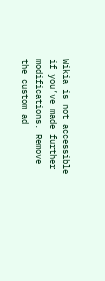Wikia is not accessible if you’ve made further modifications. Remove the custom ad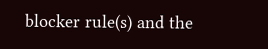blocker rule(s) and the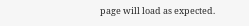page will load as expected.